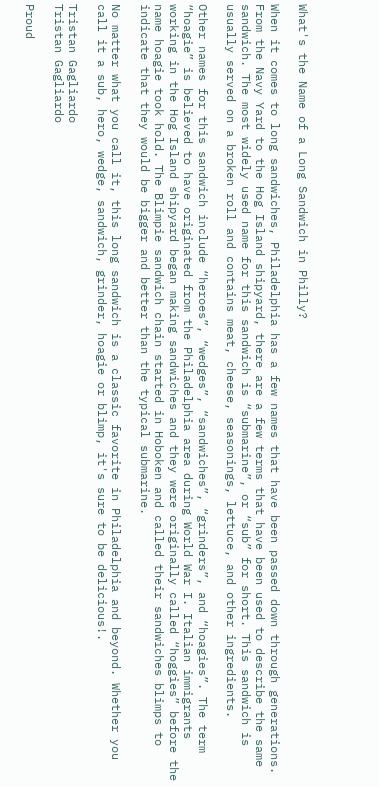What's the Name of a Long Sandwich in Philly?

When it comes to long sandwiches, Philadelphia has a few names that have been passed down through generations. From the Navy Yard to the Hog Island shipyard, there are a few terms that have been used to describe the same sandwich. The most widely used name for this sandwich is “submarine”, or “sub” for short. This sandwich is usually served on a broken roll and contains meat, cheese, seasonings, lettuce, and other ingredients.

Other names for this sandwich include “heroes”, “wedges”, “sandwiches”, “grinders”, and “hoagies”. The term “hoagie” is believed to have originated from the Philadelphia area during World War I. Italian immigrants working in the Hog Island shipyard began making sandwiches and they were originally called “hoggies” before the name hoagie took hold. The Blimpie sandwich chain started in Hoboken and called their sandwiches blimps to indicate that they would be bigger and better than the typical submarine.

No matter what you call it, this long sandwich is a classic favorite in Philadelphia and beyond. Whether you call it a sub, hero, wedge, sandwich, grinder, hoagie or blimp, it's sure to be delicious!.

Tristan Gagliardo
Tristan Gagliardo

Proud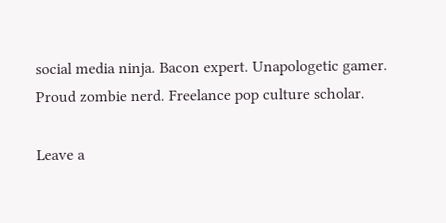social media ninja. Bacon expert. Unapologetic gamer. Proud zombie nerd. Freelance pop culture scholar.

Leave a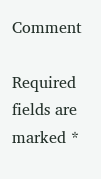Comment

Required fields are marked *